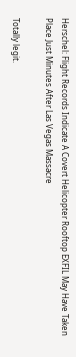Herschel: Flight Records Indicate A Covert Helicopter Rooftop EXFIL May Have Taken Place Just Minutes After Las Vegas Massacre

Totally legit.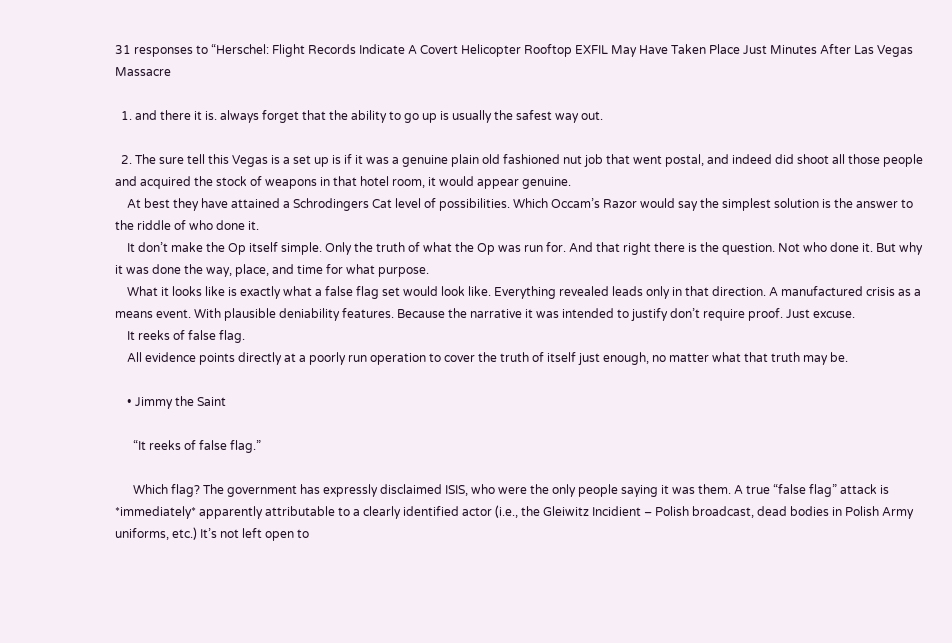31 responses to “Herschel: Flight Records Indicate A Covert Helicopter Rooftop EXFIL May Have Taken Place Just Minutes After Las Vegas Massacre

  1. and there it is. always forget that the ability to go up is usually the safest way out.

  2. The sure tell this Vegas is a set up is if it was a genuine plain old fashioned nut job that went postal, and indeed did shoot all those people and acquired the stock of weapons in that hotel room, it would appear genuine.
    At best they have attained a Schrodingers Cat level of possibilities. Which Occam’s Razor would say the simplest solution is the answer to the riddle of who done it.
    It don’t make the Op itself simple. Only the truth of what the Op was run for. And that right there is the question. Not who done it. But why it was done the way, place, and time for what purpose.
    What it looks like is exactly what a false flag set would look like. Everything revealed leads only in that direction. A manufactured crisis as a means event. With plausible deniability features. Because the narrative it was intended to justify don’t require proof. Just excuse.
    It reeks of false flag.
    All evidence points directly at a poorly run operation to cover the truth of itself just enough, no matter what that truth may be.

    • Jimmy the Saint

      “It reeks of false flag.”

      Which flag? The government has expressly disclaimed ISIS, who were the only people saying it was them. A true “false flag” attack is *immediately* apparently attributable to a clearly identified actor (i.e., the Gleiwitz Incidient – Polish broadcast, dead bodies in Polish Army uniforms, etc.) It’s not left open to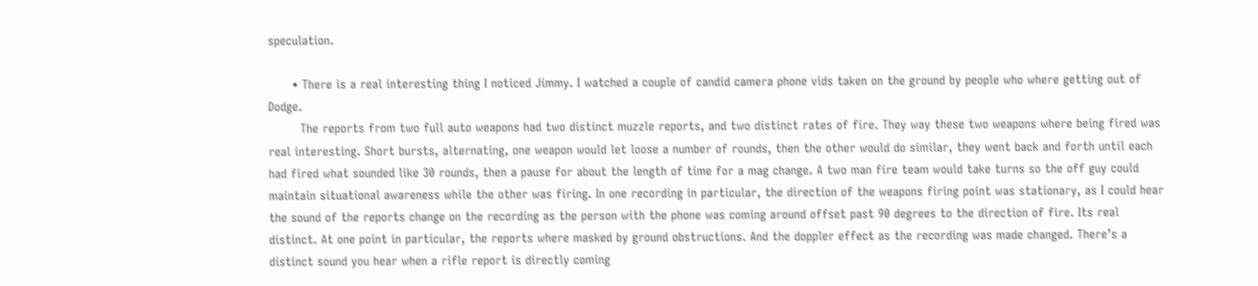speculation.

      • There is a real interesting thing I noticed Jimmy. I watched a couple of candid camera phone vids taken on the ground by people who where getting out of Dodge.
        The reports from two full auto weapons had two distinct muzzle reports, and two distinct rates of fire. They way these two weapons where being fired was real interesting. Short bursts, alternating, one weapon would let loose a number of rounds, then the other would do similar, they went back and forth until each had fired what sounded like 30 rounds, then a pause for about the length of time for a mag change. A two man fire team would take turns so the off guy could maintain situational awareness while the other was firing. In one recording in particular, the direction of the weapons firing point was stationary, as I could hear the sound of the reports change on the recording as the person with the phone was coming around offset past 90 degrees to the direction of fire. Its real distinct. At one point in particular, the reports where masked by ground obstructions. And the doppler effect as the recording was made changed. There’s a distinct sound you hear when a rifle report is directly coming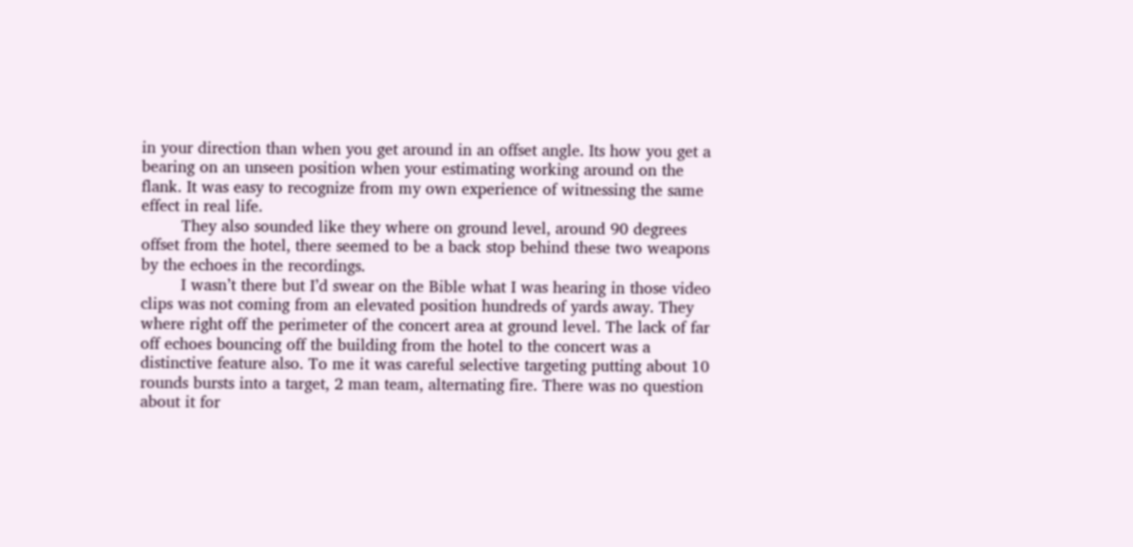in your direction than when you get around in an offset angle. Its how you get a bearing on an unseen position when your estimating working around on the flank. It was easy to recognize from my own experience of witnessing the same effect in real life.
        They also sounded like they where on ground level, around 90 degrees offset from the hotel, there seemed to be a back stop behind these two weapons by the echoes in the recordings.
        I wasn’t there but I’d swear on the Bible what I was hearing in those video clips was not coming from an elevated position hundreds of yards away. They where right off the perimeter of the concert area at ground level. The lack of far off echoes bouncing off the building from the hotel to the concert was a distinctive feature also. To me it was careful selective targeting putting about 10 rounds bursts into a target, 2 man team, alternating fire. There was no question about it for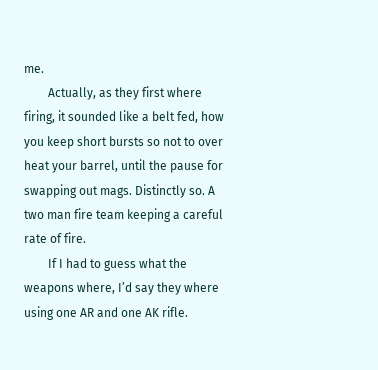me.
        Actually, as they first where firing, it sounded like a belt fed, how you keep short bursts so not to over heat your barrel, until the pause for swapping out mags. Distinctly so. A two man fire team keeping a careful rate of fire.
        If I had to guess what the weapons where, I’d say they where using one AR and one AK rifle.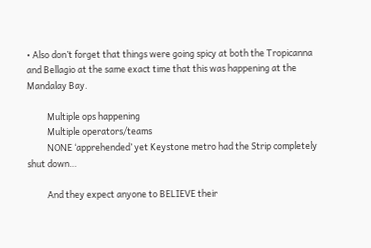• Also don’t forget that things were going spicy at both the Tropicanna and Bellagio at the same exact time that this was happening at the Mandalay Bay.

          Multiple ops happening
          Multiple operators/teams
          NONE ‘apprehended’ yet Keystone metro had the Strip completely shut down…

          And they expect anyone to BELIEVE their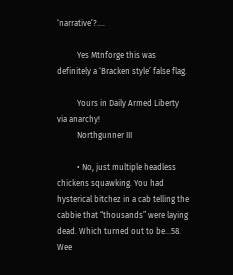‘narrative’?….

          Yes Mtnforge this was definitely a ‘Bracken style’ false flag.

          Yours in Daily Armed Liberty via anarchy!
          Northgunner III

          • No, just multiple headless chickens squawking. You had hysterical bitchez in a cab telling the cabbie that “thousands” were laying dead. Which turned out to be…58. Wee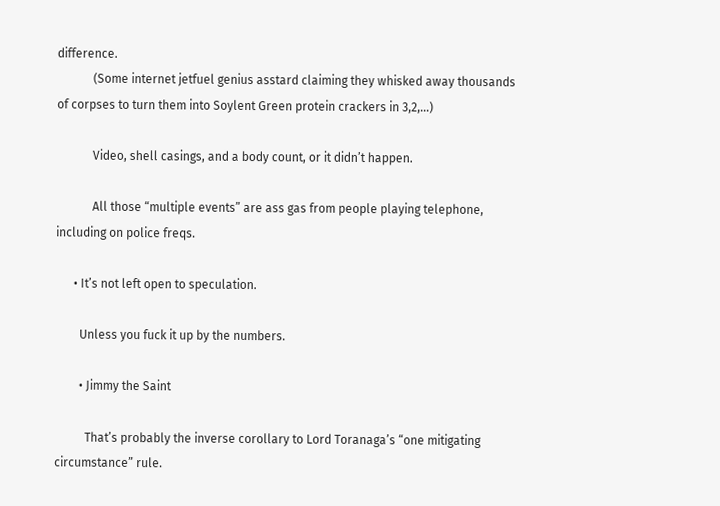difference.
            (Some internet jetfuel genius asstard claiming they whisked away thousands of corpses to turn them into Soylent Green protein crackers in 3,2,…)

            Video, shell casings, and a body count, or it didn’t happen.

            All those “multiple events” are ass gas from people playing telephone, including on police freqs.

      • It’s not left open to speculation.

        Unless you fuck it up by the numbers.

        • Jimmy the Saint

          That’s probably the inverse corollary to Lord Toranaga’s “one mitigating circumstance” rule.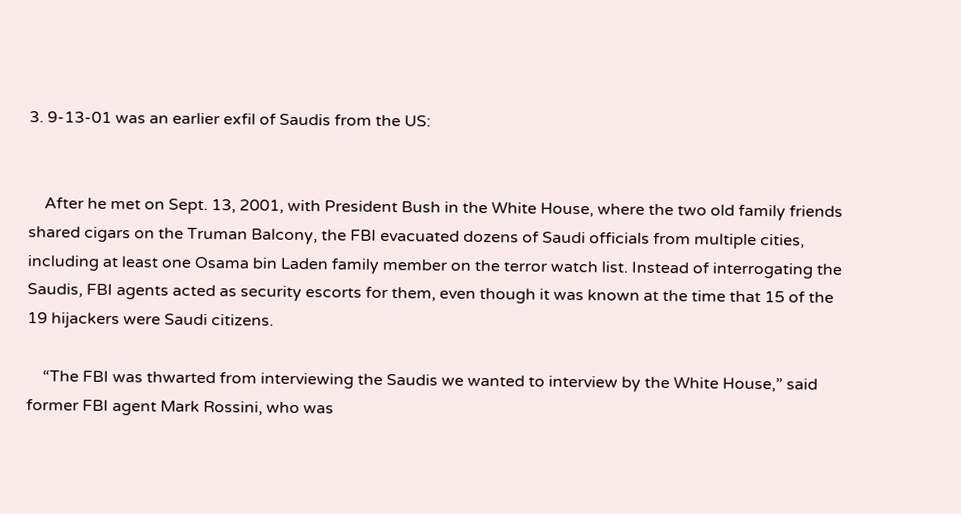3. 9-13-01 was an earlier exfil of Saudis from the US:


    After he met on Sept. 13, 2001, with President Bush in the White House, where the two old family friends shared cigars on the Truman Balcony, the FBI evacuated dozens of Saudi officials from multiple cities, including at least one Osama bin Laden family member on the terror watch list. Instead of interrogating the Saudis, FBI agents acted as security escorts for them, even though it was known at the time that 15 of the 19 hijackers were Saudi citizens.

    “The FBI was thwarted from interviewing the Saudis we wanted to interview by the White House,” said former FBI agent Mark Rossini, who was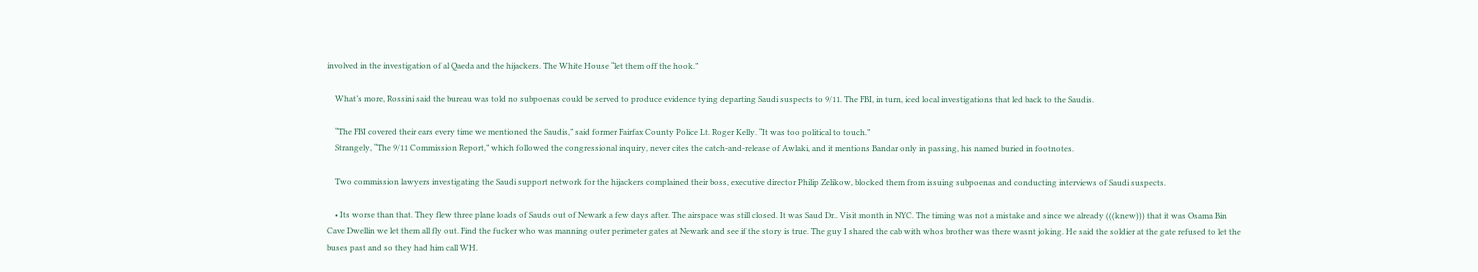involved in the investigation of al Qaeda and the hijackers. The White House “let them off the hook.”

    What’s more, Rossini said the bureau was told no subpoenas could be served to produce evidence tying departing Saudi suspects to 9/11. The FBI, in turn, iced local investigations that led back to the Saudis.

    “The FBI covered their ears every time we mentioned the Saudis,” said former Fairfax County Police Lt. Roger Kelly. “It was too political to touch.”
    Strangely, “The 9/11 Commission Report,” which followed the congressional inquiry, never cites the catch-and-release of Awlaki, and it mentions Bandar only in passing, his named buried in footnotes.

    Two commission lawyers investigating the Saudi support network for the hijackers complained their boss, executive director Philip Zelikow, blocked them from issuing subpoenas and conducting interviews of Saudi suspects.

    • Its worse than that. They flew three plane loads of Sauds out of Newark a few days after. The airspace was still closed. It was Saud Dr.. Visit month in NYC. The timing was not a mistake and since we already (((knew))) that it was Osama Bin Cave Dwellin we let them all fly out. Find the fucker who was manning outer perimeter gates at Newark and see if the story is true. The guy I shared the cab with whos brother was there wasnt joking. He said the soldier at the gate refused to let the buses past and so they had him call WH.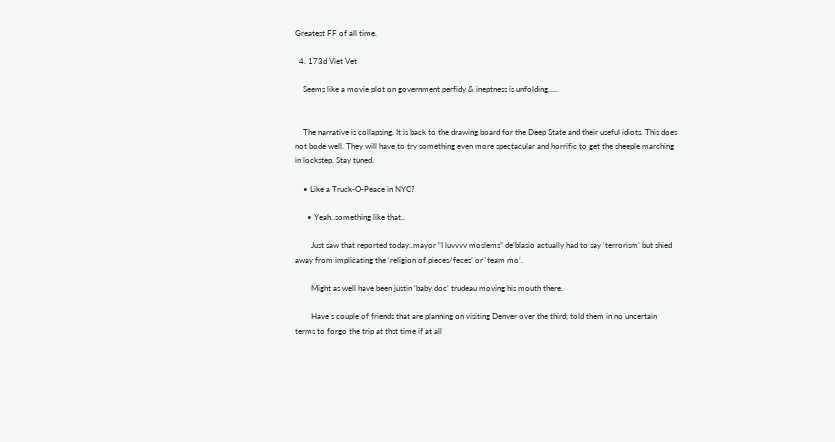Greatest FF of all time.

  4. 173d Viet Vet

    Seems like a movie plot on government perfidy & ineptness is unfolding…..


    The narrative is collapsing. It is back to the drawing board for the Deep State and their useful idiots. This does not bode well. They will have to try something even more spectacular and horrific to get the sheeple marching in lockstep. Stay tuned.

    • Like a Truck-O-Peace in NYC?

      • Yeah..something like that..

        Just saw that reported today..mayor “I luvvvv moslems” de’blasio actually had to say ‘terrorism’ but shied away from implicating the ‘religion of pieces/feces’ or ‘team mo’.

        Might as well have been justin ‘baby doc’ trudeau moving his mouth there.

        Have s couple of friends that are planning on visiting Denver over the third; told them in no uncertain terms to forgo the trip at thst time if at all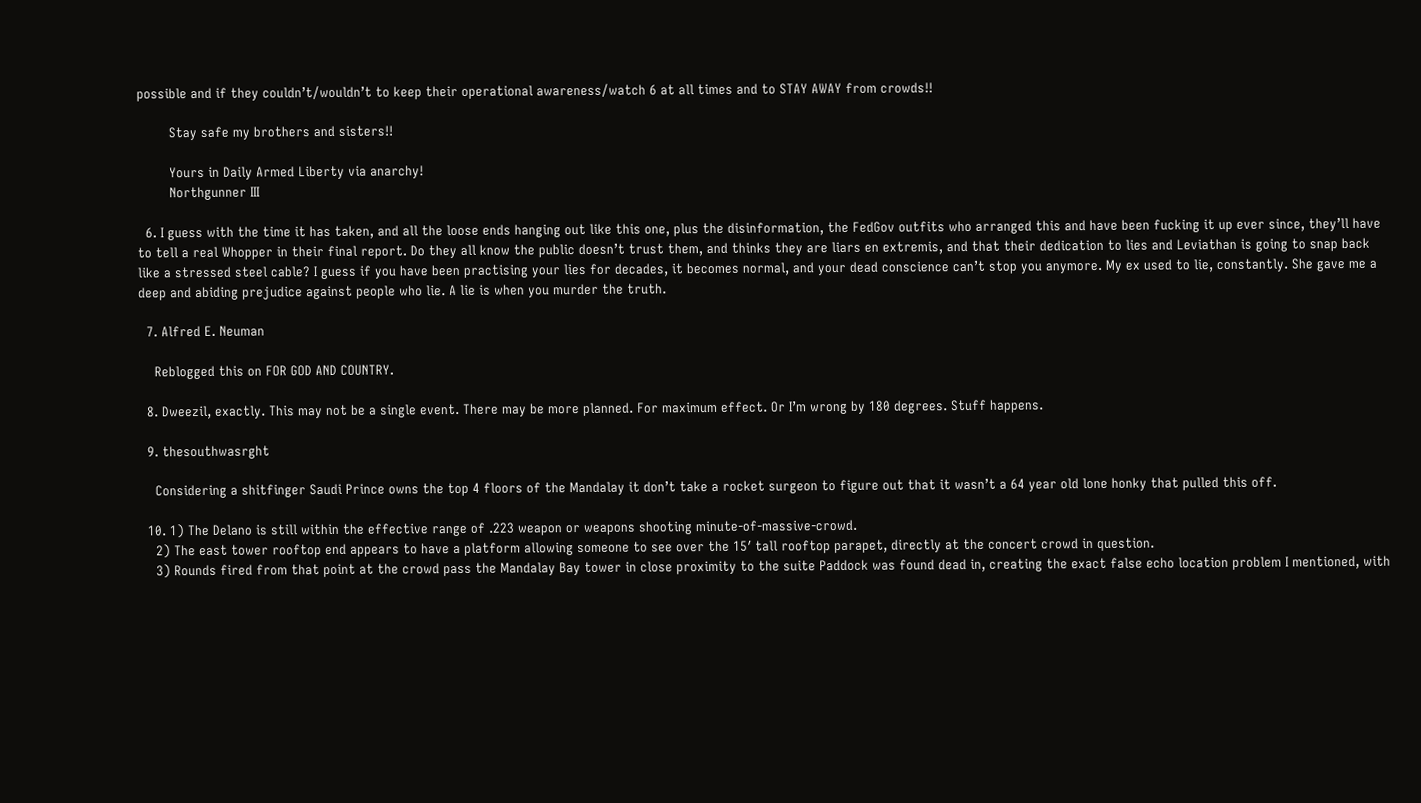possible and if they couldn’t/wouldn’t to keep their operational awareness/watch 6 at all times and to STAY AWAY from crowds!!

        Stay safe my brothers and sisters!!

        Yours in Daily Armed Liberty via anarchy!
        Northgunner III

  6. I guess with the time it has taken, and all the loose ends hanging out like this one, plus the disinformation, the FedGov outfits who arranged this and have been fucking it up ever since, they’ll have to tell a real Whopper in their final report. Do they all know the public doesn’t trust them, and thinks they are liars en extremis, and that their dedication to lies and Leviathan is going to snap back like a stressed steel cable? I guess if you have been practising your lies for decades, it becomes normal, and your dead conscience can’t stop you anymore. My ex used to lie, constantly. She gave me a deep and abiding prejudice against people who lie. A lie is when you murder the truth.

  7. Alfred E. Neuman

    Reblogged this on FOR GOD AND COUNTRY.

  8. Dweezil, exactly. This may not be a single event. There may be more planned. For maximum effect. Or I’m wrong by 180 degrees. Stuff happens.

  9. thesouthwasrght

    Considering a shitfinger Saudi Prince owns the top 4 floors of the Mandalay it don’t take a rocket surgeon to figure out that it wasn’t a 64 year old lone honky that pulled this off.

  10. 1) The Delano is still within the effective range of .223 weapon or weapons shooting minute-of-massive-crowd.
    2) The east tower rooftop end appears to have a platform allowing someone to see over the 15′ tall rooftop parapet, directly at the concert crowd in question.
    3) Rounds fired from that point at the crowd pass the Mandalay Bay tower in close proximity to the suite Paddock was found dead in, creating the exact false echo location problem I mentioned, with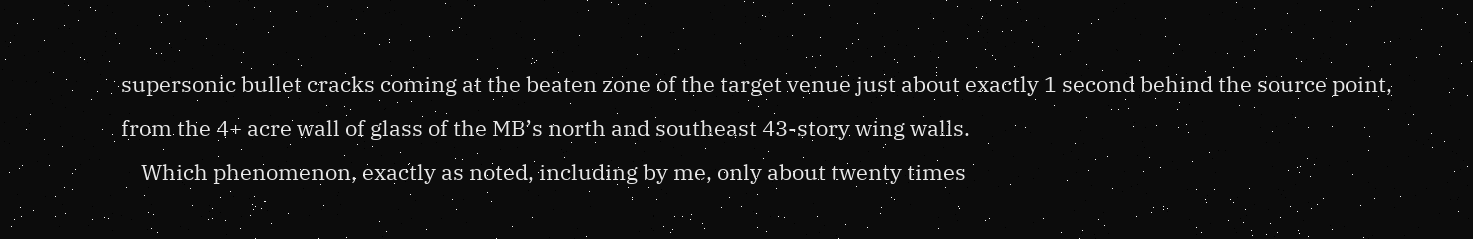supersonic bullet cracks coming at the beaten zone of the target venue just about exactly 1 second behind the source point, from the 4+ acre wall of glass of the MB’s north and southeast 43-story wing walls.
    Which phenomenon, exactly as noted, including by me, only about twenty times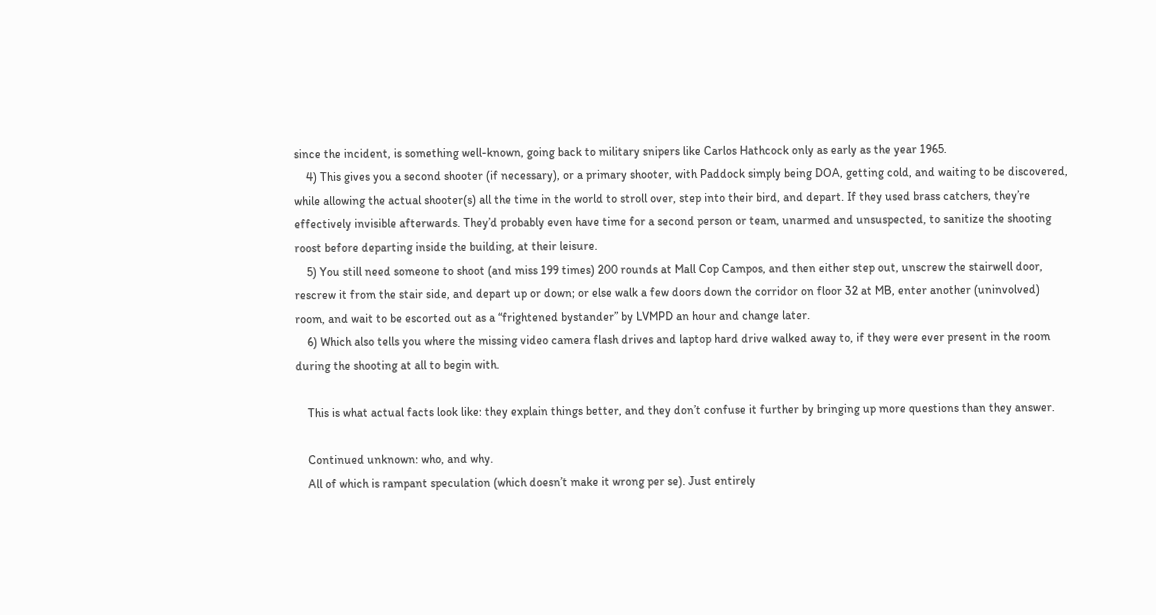since the incident, is something well-known, going back to military snipers like Carlos Hathcock only as early as the year 1965.
    4) This gives you a second shooter (if necessary), or a primary shooter, with Paddock simply being DOA, getting cold, and waiting to be discovered, while allowing the actual shooter(s) all the time in the world to stroll over, step into their bird, and depart. If they used brass catchers, they’re effectively invisible afterwards. They’d probably even have time for a second person or team, unarmed and unsuspected, to sanitize the shooting roost before departing inside the building, at their leisure.
    5) You still need someone to shoot (and miss 199 times) 200 rounds at Mall Cop Campos, and then either step out, unscrew the stairwell door, rescrew it from the stair side, and depart up or down; or else walk a few doors down the corridor on floor 32 at MB, enter another (uninvolved) room, and wait to be escorted out as a “frightened bystander” by LVMPD an hour and change later.
    6) Which also tells you where the missing video camera flash drives and laptop hard drive walked away to, if they were ever present in the room during the shooting at all to begin with.

    This is what actual facts look like: they explain things better, and they don’t confuse it further by bringing up more questions than they answer.

    Continued unknown: who, and why.
    All of which is rampant speculation (which doesn’t make it wrong per se). Just entirely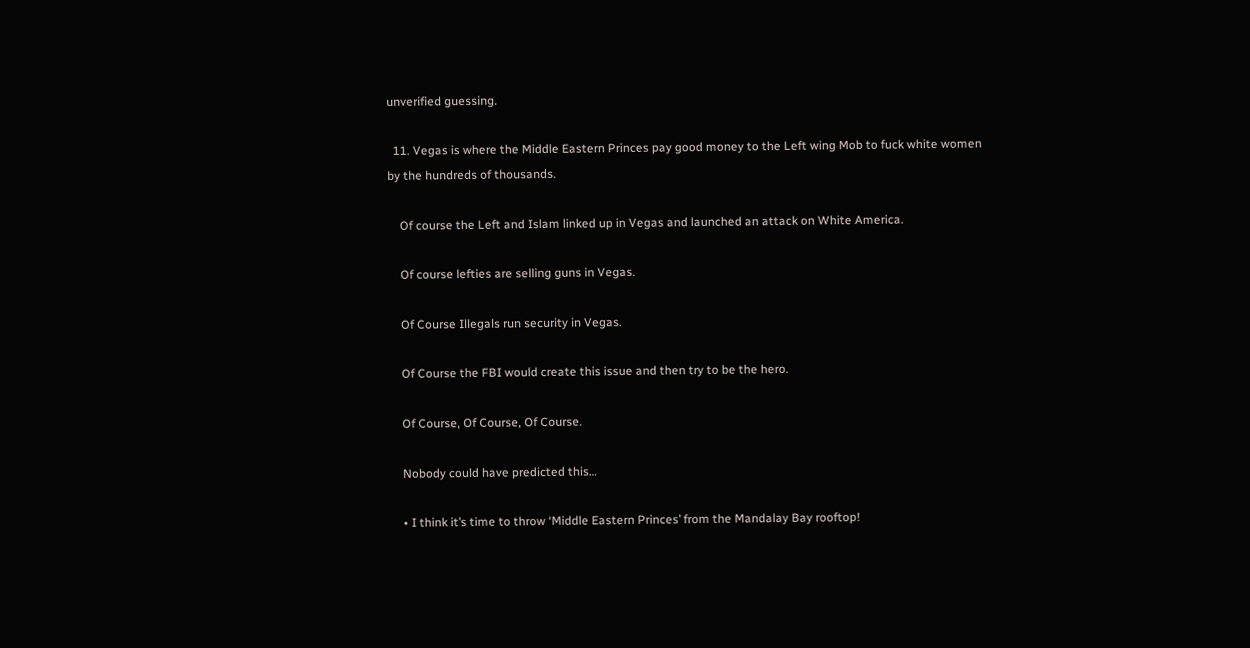unverified guessing.

  11. Vegas is where the Middle Eastern Princes pay good money to the Left wing Mob to fuck white women by the hundreds of thousands.

    Of course the Left and Islam linked up in Vegas and launched an attack on White America.

    Of course lefties are selling guns in Vegas.

    Of Course Illegals run security in Vegas.

    Of Course the FBI would create this issue and then try to be the hero.

    Of Course, Of Course, Of Course.

    Nobody could have predicted this…

    • I think it’s time to throw ‘Middle Eastern Princes’ from the Mandalay Bay rooftop!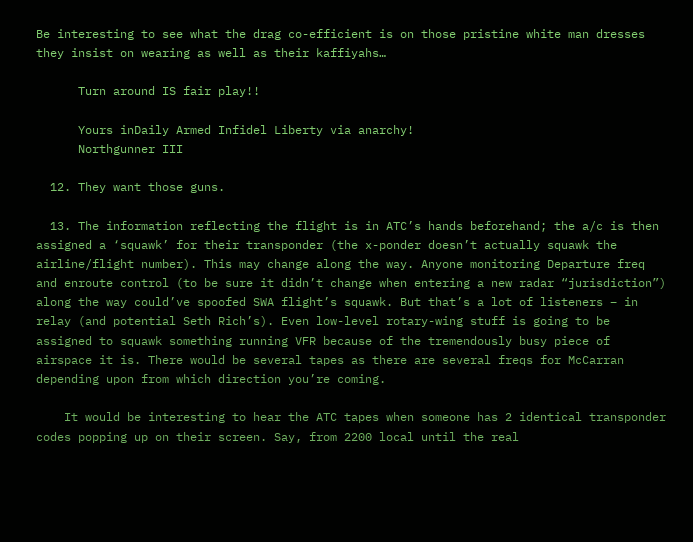Be interesting to see what the drag co-efficient is on those pristine white man dresses they insist on wearing as well as their kaffiyahs…

      Turn around IS fair play!!

      Yours inDaily Armed Infidel Liberty via anarchy!
      Northgunner III

  12. They want those guns.

  13. The information reflecting the flight is in ATC’s hands beforehand; the a/c is then assigned a ‘squawk’ for their transponder (the x-ponder doesn’t actually squawk the airline/flight number). This may change along the way. Anyone monitoring Departure freq and enroute control (to be sure it didn’t change when entering a new radar “jurisdiction”) along the way could’ve spoofed SWA flight’s squawk. But that’s a lot of listeners – in relay (and potential Seth Rich’s). Even low-level rotary-wing stuff is going to be assigned to squawk something running VFR because of the tremendously busy piece of airspace it is. There would be several tapes as there are several freqs for McCarran depending upon from which direction you’re coming.

    It would be interesting to hear the ATC tapes when someone has 2 identical transponder codes popping up on their screen. Say, from 2200 local until the real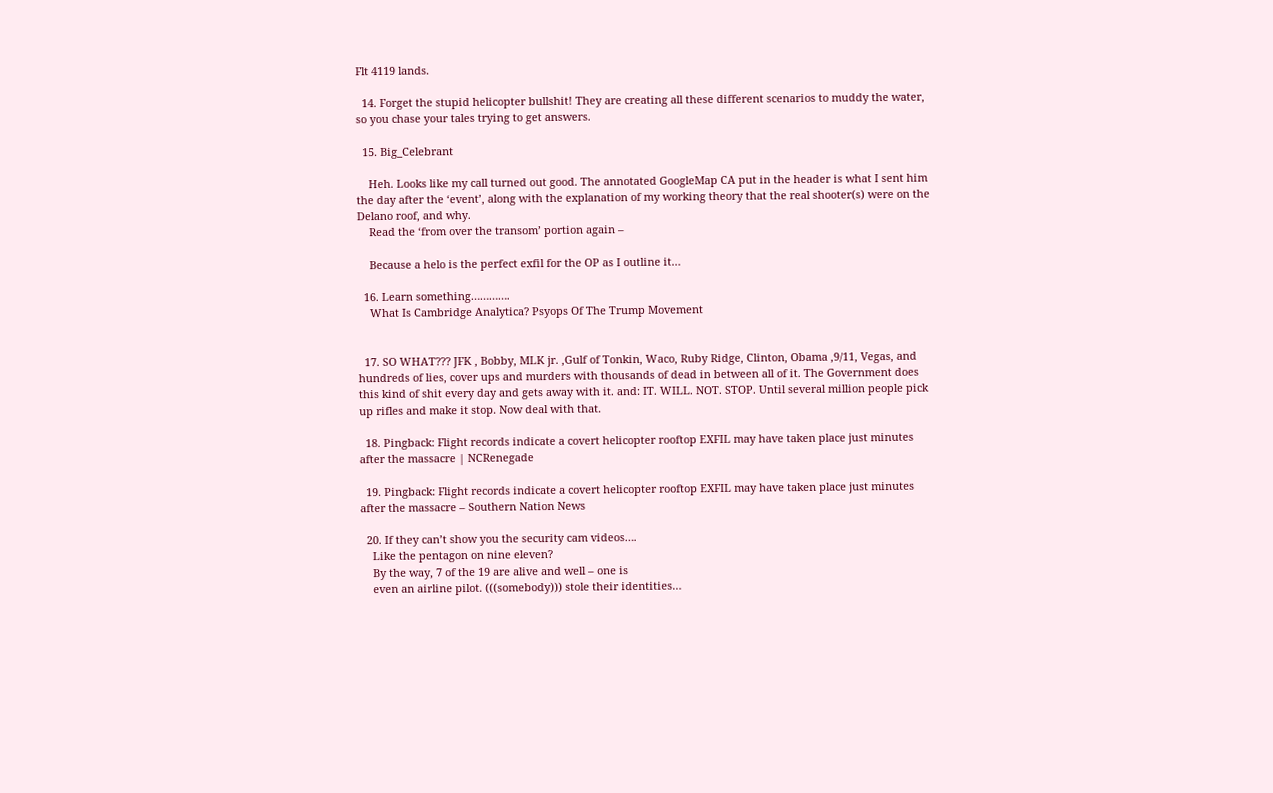Flt 4119 lands.

  14. Forget the stupid helicopter bullshit! They are creating all these different scenarios to muddy the water, so you chase your tales trying to get answers.

  15. Big_Celebrant

    Heh. Looks like my call turned out good. The annotated GoogleMap CA put in the header is what I sent him the day after the ‘event’, along with the explanation of my working theory that the real shooter(s) were on the Delano roof, and why.
    Read the ‘from over the transom’ portion again –

    Because a helo is the perfect exfil for the OP as I outline it…

  16. Learn something………….
    What Is Cambridge Analytica? Psyops Of The Trump Movement


  17. SO WHAT??? JFK , Bobby, MLK jr. ,Gulf of Tonkin, Waco, Ruby Ridge, Clinton, Obama ,9/11, Vegas, and hundreds of lies, cover ups and murders with thousands of dead in between all of it. The Government does this kind of shit every day and gets away with it. and: IT. WILL. NOT. STOP. Until several million people pick up rifles and make it stop. Now deal with that.

  18. Pingback: Flight records indicate a covert helicopter rooftop EXFIL may have taken place just minutes after the massacre | NCRenegade

  19. Pingback: Flight records indicate a covert helicopter rooftop EXFIL may have taken place just minutes after the massacre – Southern Nation News

  20. If they can’t show you the security cam videos….
    Like the pentagon on nine eleven?
    By the way, 7 of the 19 are alive and well – one is
    even an airline pilot. (((somebody))) stole their identities…